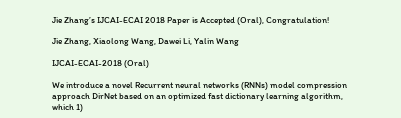Jie Zhang’s IJCAI-ECAI 2018 Paper is Accepted (Oral), Congratulation!

Jie Zhang, Xiaolong Wang, Dawei Li, Yalin Wang

IJCAI-ECAI-2018 (Oral)

We introduce a novel Recurrent neural networks (RNNs) model compression approach DirNet based on an optimized fast dictionary learning algorithm, which 1)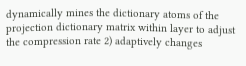dynamically mines the dictionary atoms of the projection dictionary matrix within layer to adjust the compression rate 2) adaptively changes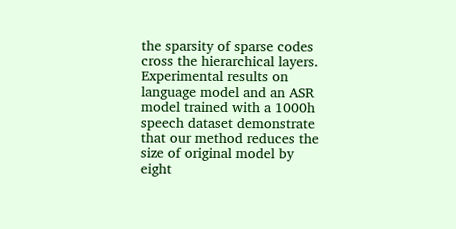the sparsity of sparse codes cross the hierarchical layers. Experimental results on language model and an ASR model trained with a 1000h speech dataset demonstrate that our method reduces the size of original model by eight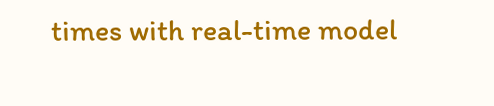times with real-time model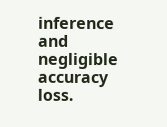inference and negligible accuracy loss.